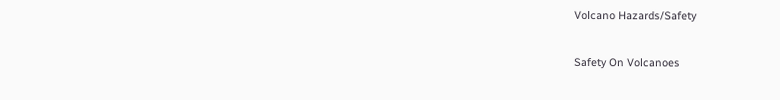Volcano Hazards/Safety

Safety On Volcanoes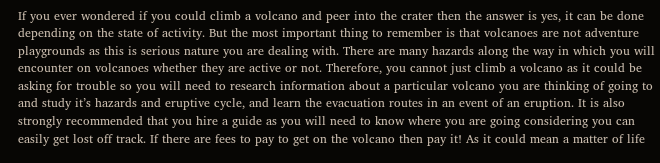If you ever wondered if you could climb a volcano and peer into the crater then the answer is yes, it can be done depending on the state of activity. But the most important thing to remember is that volcanoes are not adventure playgrounds as this is serious nature you are dealing with. There are many hazards along the way in which you will encounter on volcanoes whether they are active or not. Therefore, you cannot just climb a volcano as it could be asking for trouble so you will need to research information about a particular volcano you are thinking of going to and study it’s hazards and eruptive cycle, and learn the evacuation routes in an event of an eruption. It is also strongly recommended that you hire a guide as you will need to know where you are going considering you can easily get lost off track. If there are fees to pay to get on the volcano then pay it! As it could mean a matter of life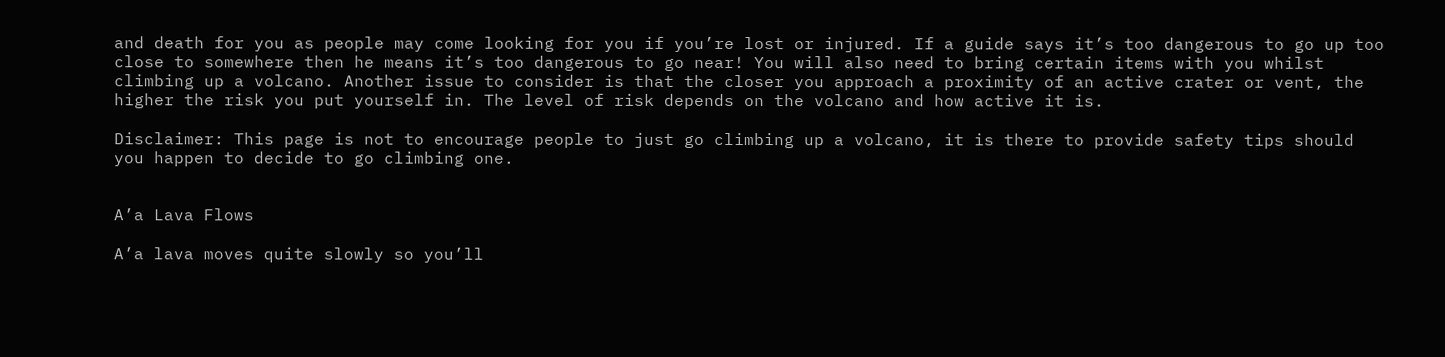and death for you as people may come looking for you if you’re lost or injured. If a guide says it’s too dangerous to go up too close to somewhere then he means it’s too dangerous to go near! You will also need to bring certain items with you whilst climbing up a volcano. Another issue to consider is that the closer you approach a proximity of an active crater or vent, the higher the risk you put yourself in. The level of risk depends on the volcano and how active it is.

Disclaimer: This page is not to encourage people to just go climbing up a volcano, it is there to provide safety tips should you happen to decide to go climbing one.


A’a Lava Flows

A’a lava moves quite slowly so you’ll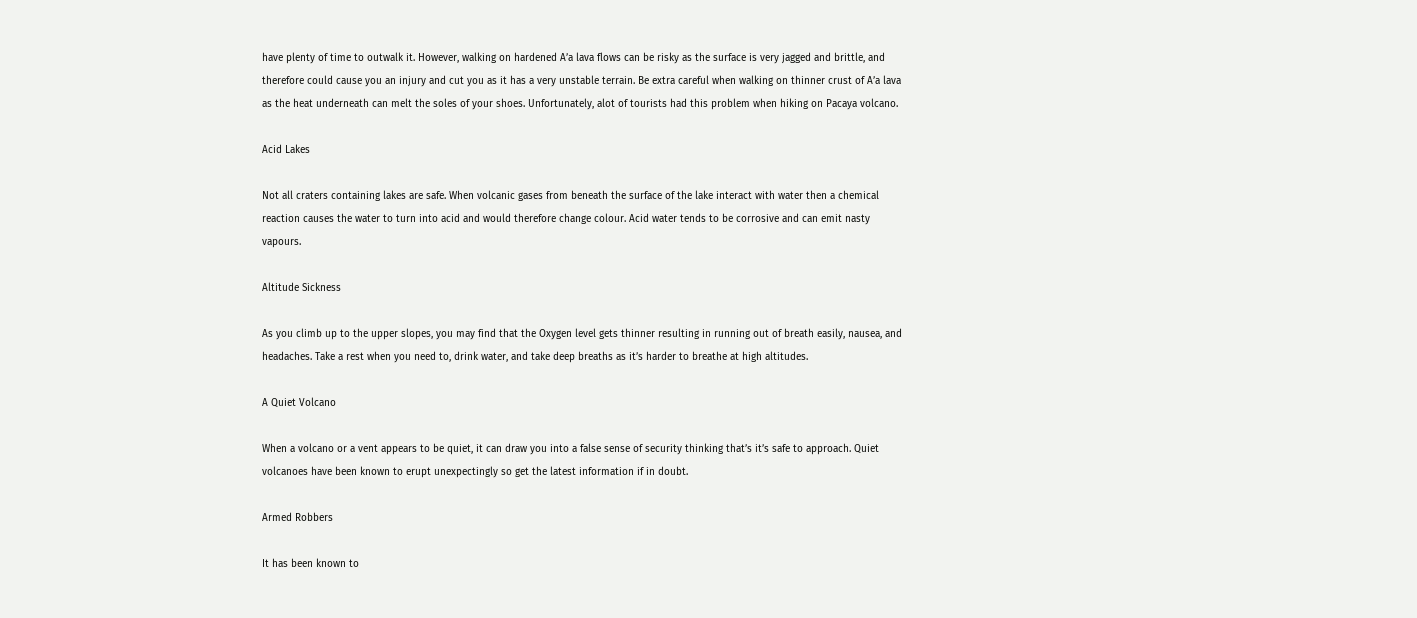have plenty of time to outwalk it. However, walking on hardened A’a lava flows can be risky as the surface is very jagged and brittle, and therefore could cause you an injury and cut you as it has a very unstable terrain. Be extra careful when walking on thinner crust of A’a lava as the heat underneath can melt the soles of your shoes. Unfortunately, alot of tourists had this problem when hiking on Pacaya volcano.

Acid Lakes

Not all craters containing lakes are safe. When volcanic gases from beneath the surface of the lake interact with water then a chemical reaction causes the water to turn into acid and would therefore change colour. Acid water tends to be corrosive and can emit nasty vapours.

Altitude Sickness

As you climb up to the upper slopes, you may find that the Oxygen level gets thinner resulting in running out of breath easily, nausea, and headaches. Take a rest when you need to, drink water, and take deep breaths as it’s harder to breathe at high altitudes.

A Quiet Volcano

When a volcano or a vent appears to be quiet, it can draw you into a false sense of security thinking that’s it’s safe to approach. Quiet volcanoes have been known to erupt unexpectingly so get the latest information if in doubt.

Armed Robbers

It has been known to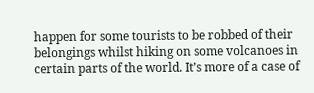happen for some tourists to be robbed of their belongings whilst hiking on some volcanoes in certain parts of the world. It’s more of a case of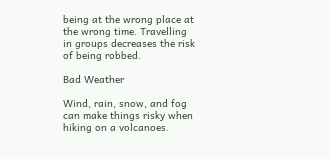being at the wrong place at the wrong time. Travelling in groups decreases the risk of being robbed.

Bad Weather

Wind, rain, snow, and fog can make things risky when hiking on a volcanoes.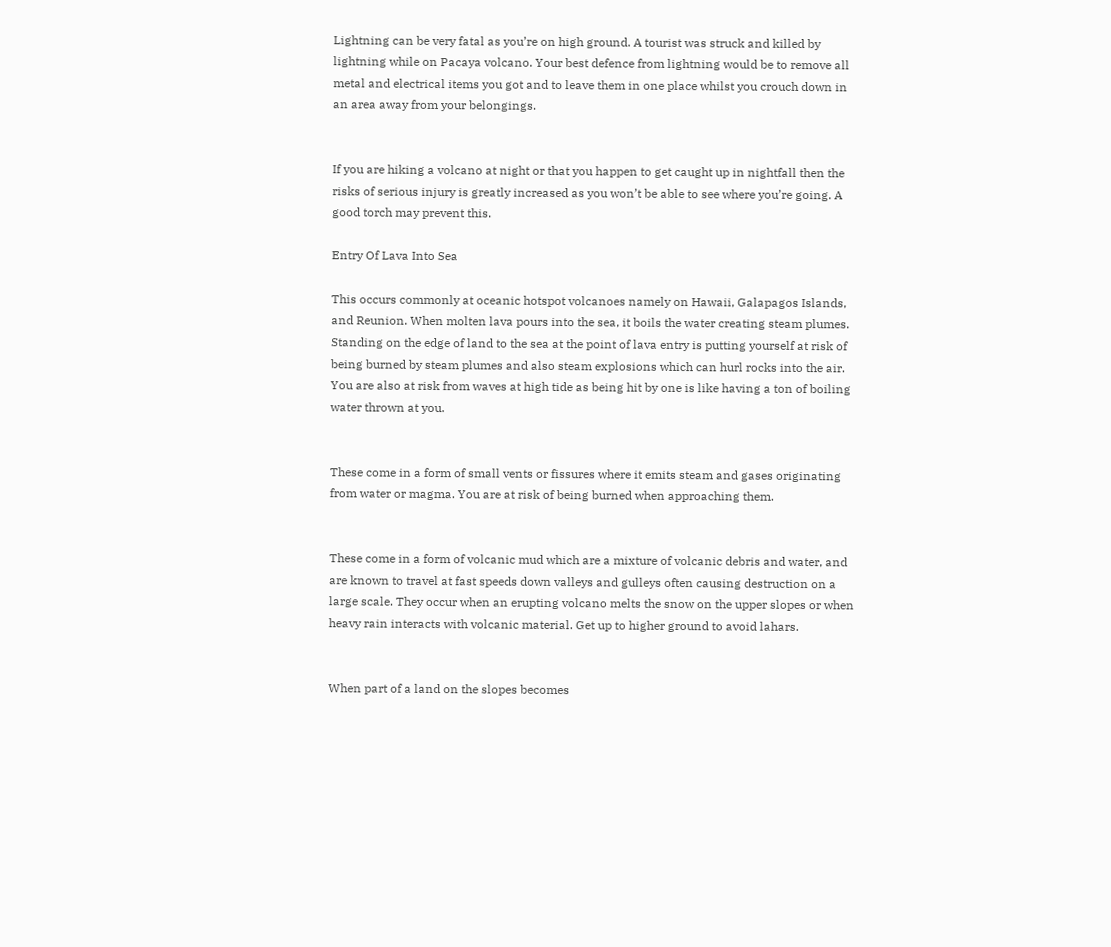Lightning can be very fatal as you’re on high ground. A tourist was struck and killed by lightning while on Pacaya volcano. Your best defence from lightning would be to remove all metal and electrical items you got and to leave them in one place whilst you crouch down in an area away from your belongings.


If you are hiking a volcano at night or that you happen to get caught up in nightfall then the risks of serious injury is greatly increased as you won’t be able to see where you’re going. A good torch may prevent this.

Entry Of Lava Into Sea

This occurs commonly at oceanic hotspot volcanoes namely on Hawaii, Galapagos Islands, and Reunion. When molten lava pours into the sea, it boils the water creating steam plumes. Standing on the edge of land to the sea at the point of lava entry is putting yourself at risk of being burned by steam plumes and also steam explosions which can hurl rocks into the air. You are also at risk from waves at high tide as being hit by one is like having a ton of boiling water thrown at you.


These come in a form of small vents or fissures where it emits steam and gases originating from water or magma. You are at risk of being burned when approaching them.


These come in a form of volcanic mud which are a mixture of volcanic debris and water, and are known to travel at fast speeds down valleys and gulleys often causing destruction on a large scale. They occur when an erupting volcano melts the snow on the upper slopes or when heavy rain interacts with volcanic material. Get up to higher ground to avoid lahars.


When part of a land on the slopes becomes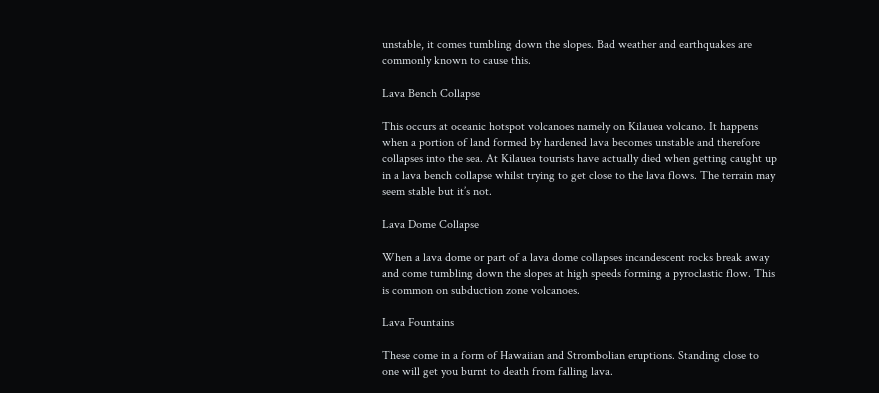unstable, it comes tumbling down the slopes. Bad weather and earthquakes are commonly known to cause this.

Lava Bench Collapse

This occurs at oceanic hotspot volcanoes namely on Kilauea volcano. It happens when a portion of land formed by hardened lava becomes unstable and therefore collapses into the sea. At Kilauea tourists have actually died when getting caught up in a lava bench collapse whilst trying to get close to the lava flows. The terrain may seem stable but it’s not.

Lava Dome Collapse

When a lava dome or part of a lava dome collapses incandescent rocks break away and come tumbling down the slopes at high speeds forming a pyroclastic flow. This is common on subduction zone volcanoes.

Lava Fountains

These come in a form of Hawaiian and Strombolian eruptions. Standing close to one will get you burnt to death from falling lava.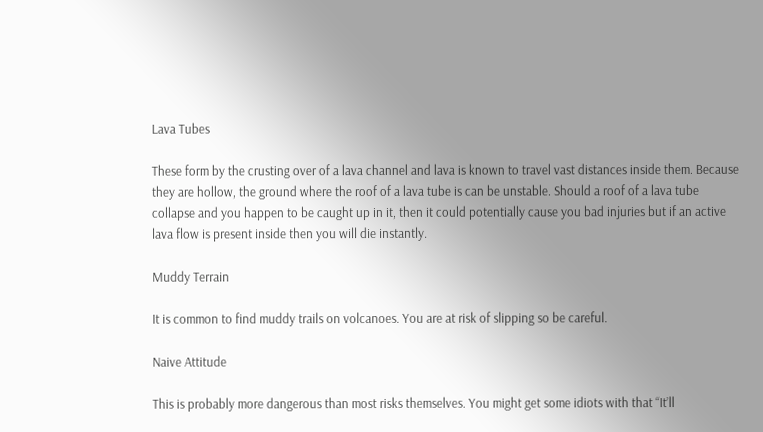Lava Tubes

These form by the crusting over of a lava channel and lava is known to travel vast distances inside them. Because they are hollow, the ground where the roof of a lava tube is can be unstable. Should a roof of a lava tube collapse and you happen to be caught up in it, then it could potentially cause you bad injuries but if an active lava flow is present inside then you will die instantly.

Muddy Terrain

It is common to find muddy trails on volcanoes. You are at risk of slipping so be careful.

Naive Attitude

This is probably more dangerous than most risks themselves. You might get some idiots with that “It’ll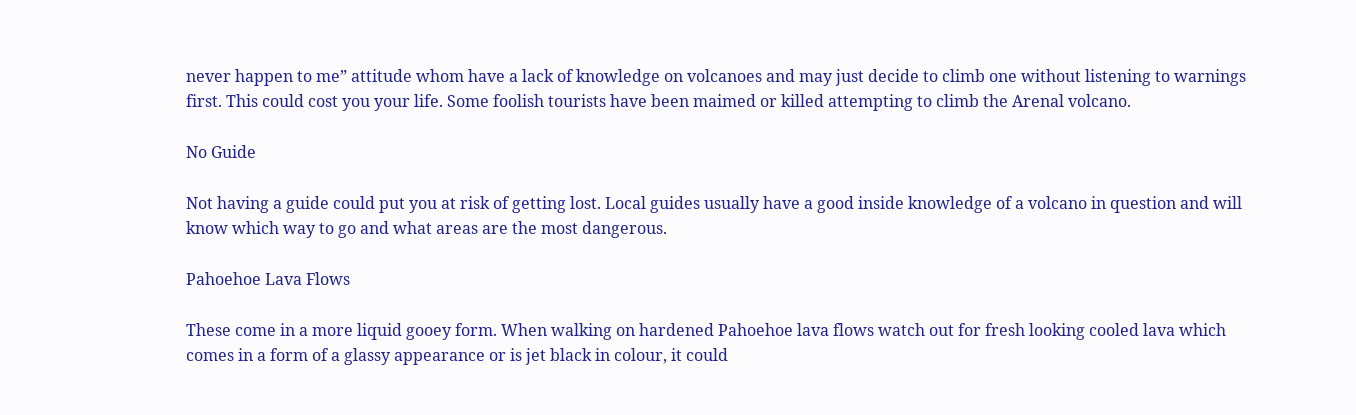never happen to me” attitude whom have a lack of knowledge on volcanoes and may just decide to climb one without listening to warnings first. This could cost you your life. Some foolish tourists have been maimed or killed attempting to climb the Arenal volcano.

No Guide

Not having a guide could put you at risk of getting lost. Local guides usually have a good inside knowledge of a volcano in question and will know which way to go and what areas are the most dangerous.

Pahoehoe Lava Flows

These come in a more liquid gooey form. When walking on hardened Pahoehoe lava flows watch out for fresh looking cooled lava which comes in a form of a glassy appearance or is jet black in colour, it could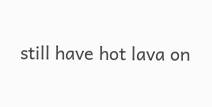still have hot lava on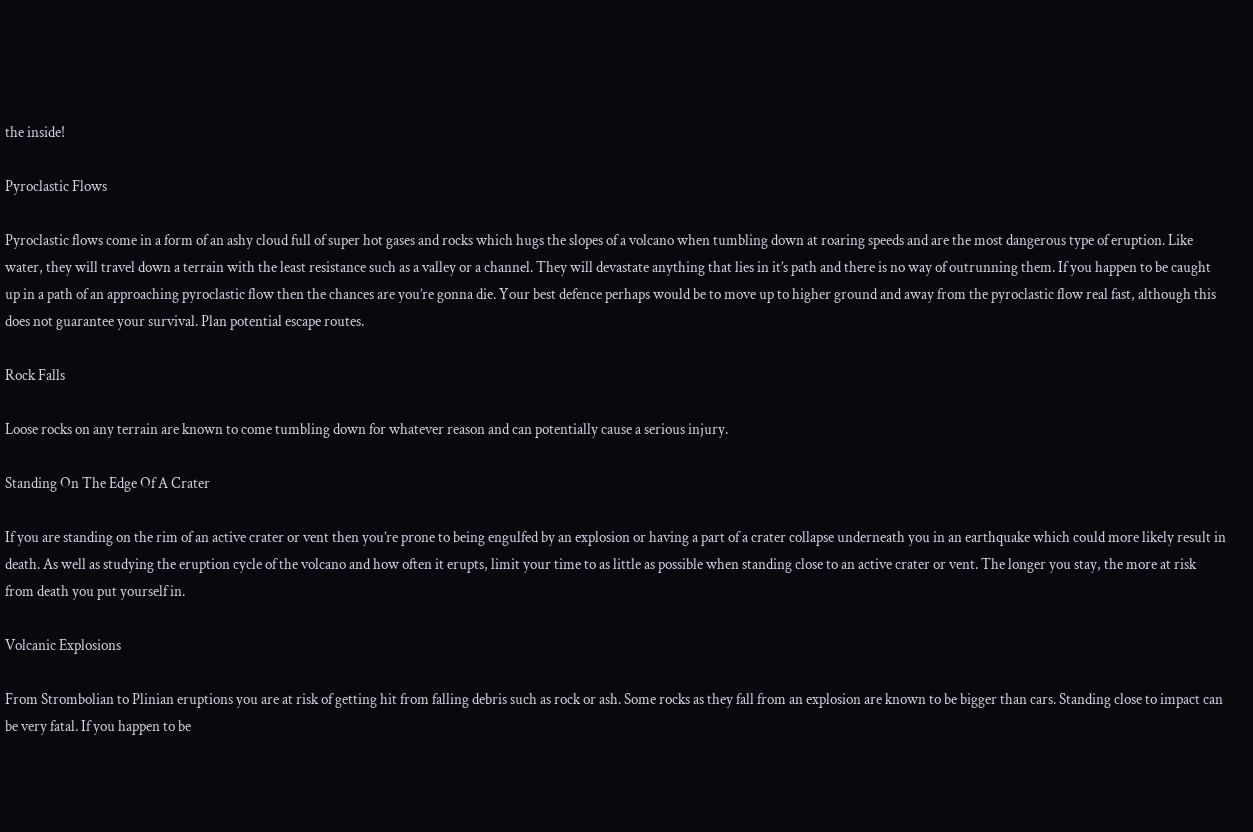the inside!

Pyroclastic Flows

Pyroclastic flows come in a form of an ashy cloud full of super hot gases and rocks which hugs the slopes of a volcano when tumbling down at roaring speeds and are the most dangerous type of eruption. Like water, they will travel down a terrain with the least resistance such as a valley or a channel. They will devastate anything that lies in it’s path and there is no way of outrunning them. If you happen to be caught up in a path of an approaching pyroclastic flow then the chances are you’re gonna die. Your best defence perhaps would be to move up to higher ground and away from the pyroclastic flow real fast, although this does not guarantee your survival. Plan potential escape routes.

Rock Falls

Loose rocks on any terrain are known to come tumbling down for whatever reason and can potentially cause a serious injury.

Standing On The Edge Of A Crater

If you are standing on the rim of an active crater or vent then you’re prone to being engulfed by an explosion or having a part of a crater collapse underneath you in an earthquake which could more likely result in death. As well as studying the eruption cycle of the volcano and how often it erupts, limit your time to as little as possible when standing close to an active crater or vent. The longer you stay, the more at risk from death you put yourself in.

Volcanic Explosions

From Strombolian to Plinian eruptions you are at risk of getting hit from falling debris such as rock or ash. Some rocks as they fall from an explosion are known to be bigger than cars. Standing close to impact can be very fatal. If you happen to be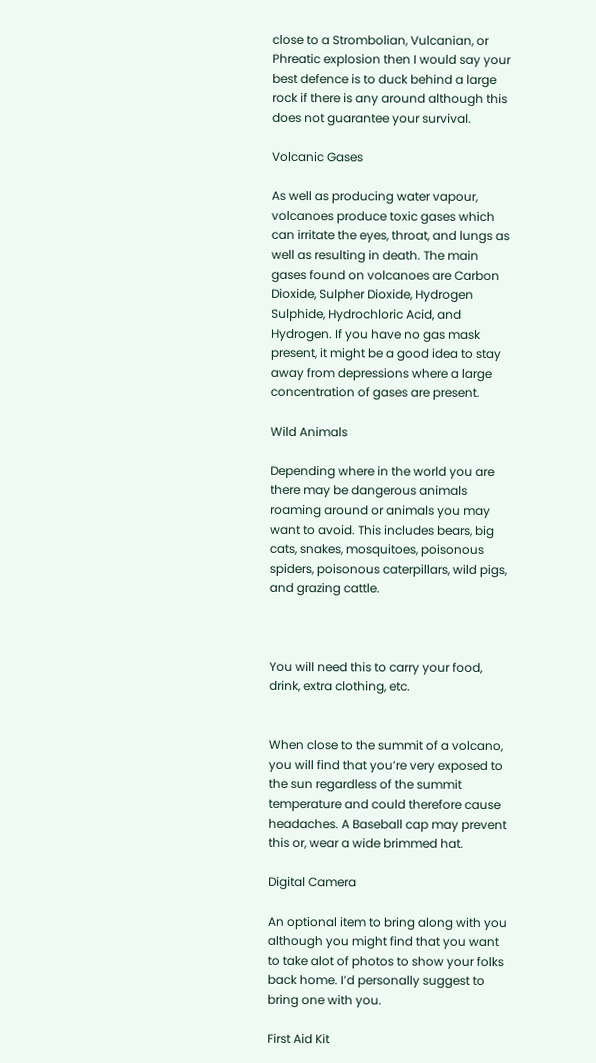close to a Strombolian, Vulcanian, or Phreatic explosion then I would say your best defence is to duck behind a large rock if there is any around although this does not guarantee your survival.

Volcanic Gases

As well as producing water vapour, volcanoes produce toxic gases which can irritate the eyes, throat, and lungs as well as resulting in death. The main gases found on volcanoes are Carbon Dioxide, Sulpher Dioxide, Hydrogen Sulphide, Hydrochloric Acid, and Hydrogen. If you have no gas mask present, it might be a good idea to stay away from depressions where a large concentration of gases are present.

Wild Animals

Depending where in the world you are there may be dangerous animals roaming around or animals you may want to avoid. This includes bears, big cats, snakes, mosquitoes, poisonous spiders, poisonous caterpillars, wild pigs, and grazing cattle.



You will need this to carry your food, drink, extra clothing, etc.


When close to the summit of a volcano, you will find that you’re very exposed to the sun regardless of the summit temperature and could therefore cause headaches. A Baseball cap may prevent this or, wear a wide brimmed hat.

Digital Camera

An optional item to bring along with you although you might find that you want to take alot of photos to show your folks back home. I’d personally suggest to bring one with you.

First Aid Kit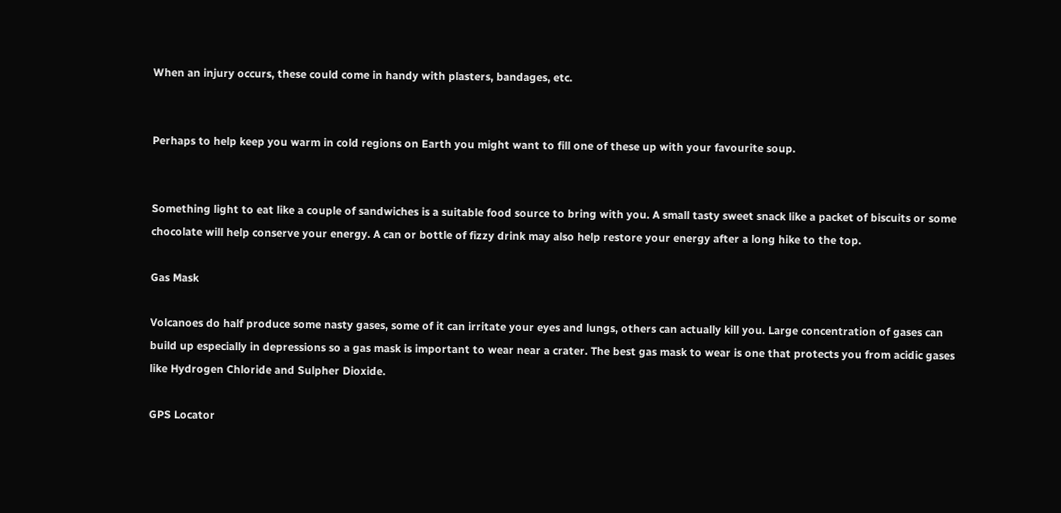When an injury occurs, these could come in handy with plasters, bandages, etc.


Perhaps to help keep you warm in cold regions on Earth you might want to fill one of these up with your favourite soup.


Something light to eat like a couple of sandwiches is a suitable food source to bring with you. A small tasty sweet snack like a packet of biscuits or some chocolate will help conserve your energy. A can or bottle of fizzy drink may also help restore your energy after a long hike to the top.

Gas Mask

Volcanoes do half produce some nasty gases, some of it can irritate your eyes and lungs, others can actually kill you. Large concentration of gases can build up especially in depressions so a gas mask is important to wear near a crater. The best gas mask to wear is one that protects you from acidic gases like Hydrogen Chloride and Sulpher Dioxide.

GPS Locator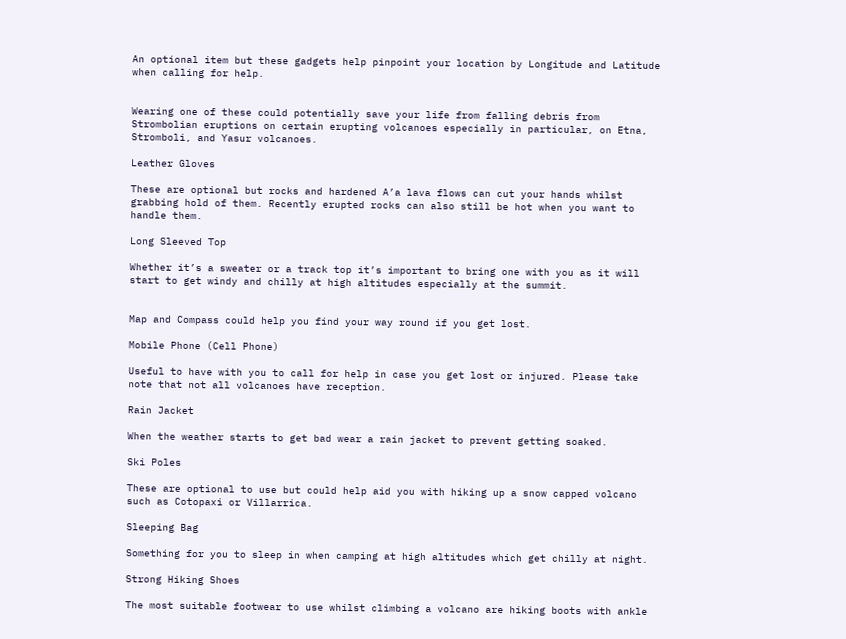An optional item but these gadgets help pinpoint your location by Longitude and Latitude when calling for help.


Wearing one of these could potentially save your life from falling debris from Strombolian eruptions on certain erupting volcanoes especially in particular, on Etna, Stromboli, and Yasur volcanoes.

Leather Gloves

These are optional but rocks and hardened A’a lava flows can cut your hands whilst grabbing hold of them. Recently erupted rocks can also still be hot when you want to handle them.

Long Sleeved Top

Whether it’s a sweater or a track top it’s important to bring one with you as it will start to get windy and chilly at high altitudes especially at the summit.


Map and Compass could help you find your way round if you get lost.

Mobile Phone (Cell Phone)

Useful to have with you to call for help in case you get lost or injured. Please take note that not all volcanoes have reception.

Rain Jacket

When the weather starts to get bad wear a rain jacket to prevent getting soaked.

Ski Poles

These are optional to use but could help aid you with hiking up a snow capped volcano such as Cotopaxi or Villarrica.

Sleeping Bag

Something for you to sleep in when camping at high altitudes which get chilly at night.

Strong Hiking Shoes

The most suitable footwear to use whilst climbing a volcano are hiking boots with ankle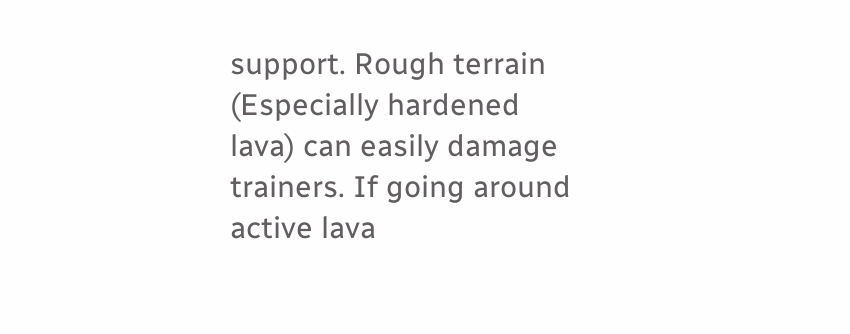support. Rough terrain (Especially hardened lava) can easily damage trainers. If going around active lava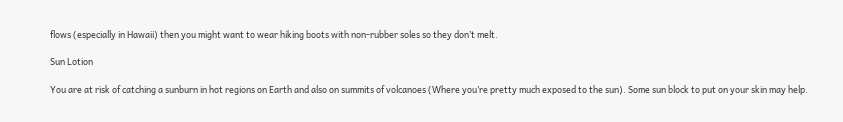flows (especially in Hawaii) then you might want to wear hiking boots with non-rubber soles so they don’t melt.

Sun Lotion

You are at risk of catching a sunburn in hot regions on Earth and also on summits of volcanoes (Where you’re pretty much exposed to the sun). Some sun block to put on your skin may help.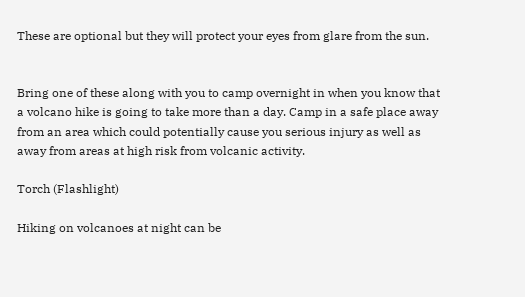These are optional but they will protect your eyes from glare from the sun.


Bring one of these along with you to camp overnight in when you know that a volcano hike is going to take more than a day. Camp in a safe place away from an area which could potentially cause you serious injury as well as away from areas at high risk from volcanic activity.

Torch (Flashlight)

Hiking on volcanoes at night can be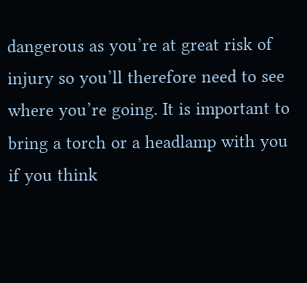dangerous as you’re at great risk of injury so you’ll therefore need to see where you’re going. It is important to bring a torch or a headlamp with you if you think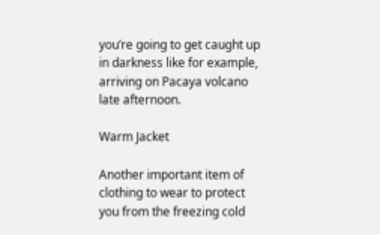you’re going to get caught up in darkness like for example, arriving on Pacaya volcano late afternoon.

Warm Jacket

Another important item of clothing to wear to protect you from the freezing cold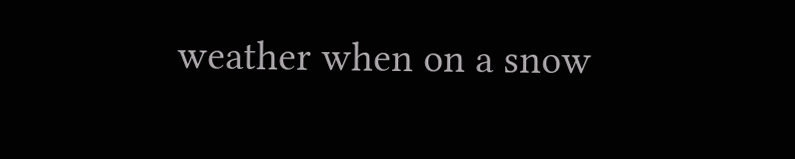weather when on a snow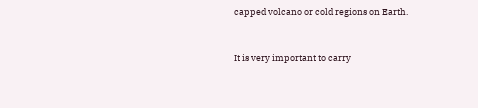capped volcano or cold regions on Earth.


It is very important to carry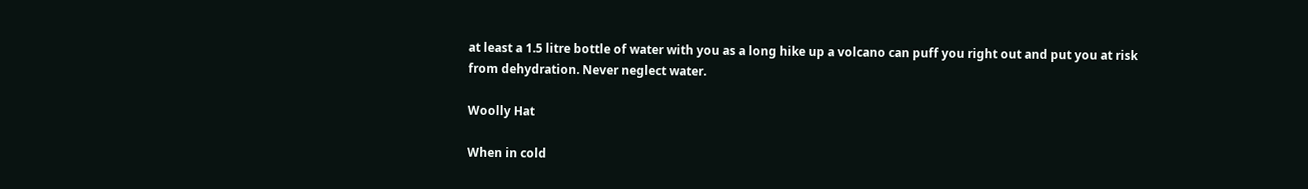at least a 1.5 litre bottle of water with you as a long hike up a volcano can puff you right out and put you at risk from dehydration. Never neglect water.

Woolly Hat

When in cold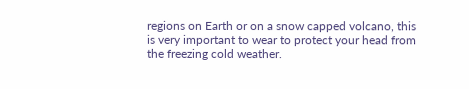regions on Earth or on a snow capped volcano, this is very important to wear to protect your head from the freezing cold weather.